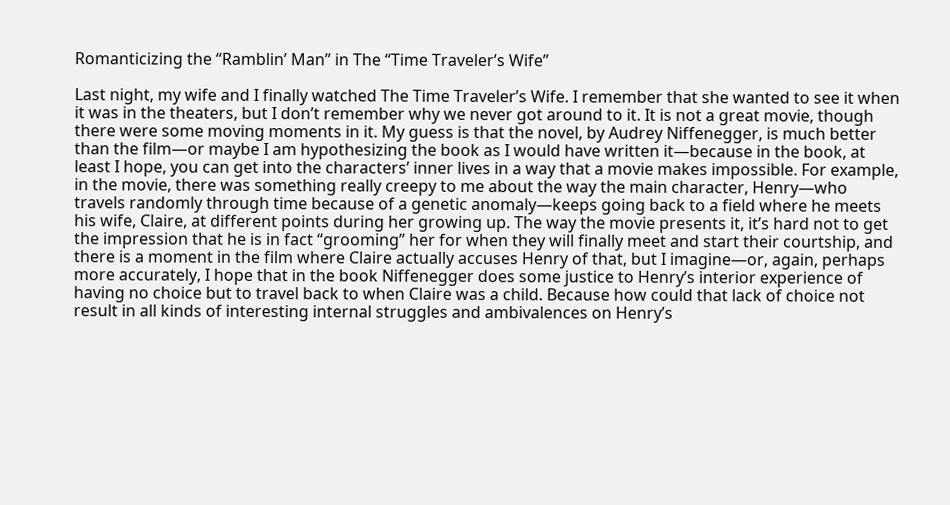Romanticizing the “Ramblin’ Man” in The “Time Traveler’s Wife”

Last night, my wife and I finally watched The Time Traveler’s Wife. I remember that she wanted to see it when it was in the theaters, but I don’t remember why we never got around to it. It is not a great movie, though there were some moving moments in it. My guess is that the novel, by Audrey Niffenegger, is much better than the film—or maybe I am hypothesizing the book as I would have written it—because in the book, at least I hope, you can get into the characters’ inner lives in a way that a movie makes impossible. For example, in the movie, there was something really creepy to me about the way the main character, Henry—who travels randomly through time because of a genetic anomaly—keeps going back to a field where he meets his wife, Claire, at different points during her growing up. The way the movie presents it, it’s hard not to get the impression that he is in fact “grooming” her for when they will finally meet and start their courtship, and there is a moment in the film where Claire actually accuses Henry of that, but I imagine—or, again, perhaps more accurately, I hope that in the book Niffenegger does some justice to Henry’s interior experience of having no choice but to travel back to when Claire was a child. Because how could that lack of choice not result in all kinds of interesting internal struggles and ambivalences on Henry’s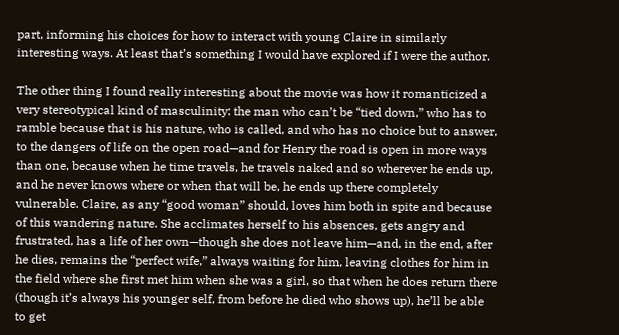part, informing his choices for how to interact with young Claire in similarly interesting ways. At least that’s something I would have explored if I were the author.

The other thing I found really interesting about the movie was how it romanticized a very stereotypical kind of masculinity: the man who can’t be “tied down,” who has to ramble because that is his nature, who is called, and who has no choice but to answer, to the dangers of life on the open road—and for Henry the road is open in more ways than one, because when he time travels, he travels naked and so wherever he ends up, and he never knows where or when that will be, he ends up there completely vulnerable. Claire, as any “good woman” should, loves him both in spite and because of this wandering nature. She acclimates herself to his absences, gets angry and frustrated, has a life of her own—though she does not leave him—and, in the end, after he dies, remains the “perfect wife,” always waiting for him, leaving clothes for him in the field where she first met him when she was a girl, so that when he does return there (though it’s always his younger self, from before he died who shows up), he’ll be able to get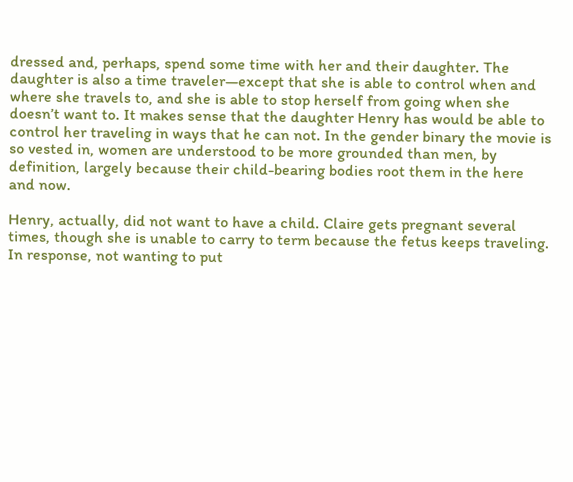dressed and, perhaps, spend some time with her and their daughter. The daughter is also a time traveler—except that she is able to control when and where she travels to, and she is able to stop herself from going when she doesn’t want to. It makes sense that the daughter Henry has would be able to control her traveling in ways that he can not. In the gender binary the movie is so vested in, women are understood to be more grounded than men, by definition, largely because their child-bearing bodies root them in the here and now.

Henry, actually, did not want to have a child. Claire gets pregnant several times, though she is unable to carry to term because the fetus keeps traveling. In response, not wanting to put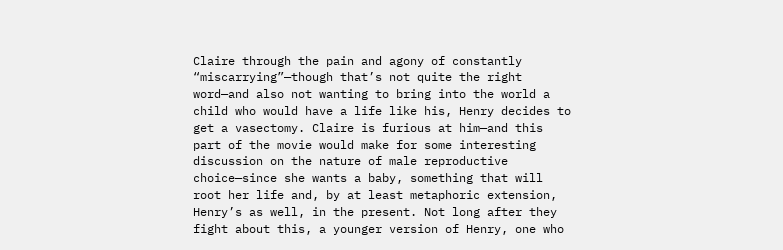Claire through the pain and agony of constantly “miscarrying”—though that’s not quite the right word—and also not wanting to bring into the world a child who would have a life like his, Henry decides to get a vasectomy. Claire is furious at him—and this part of the movie would make for some interesting discussion on the nature of male reproductive choice—since she wants a baby, something that will root her life and, by at least metaphoric extension, Henry’s as well, in the present. Not long after they fight about this, a younger version of Henry, one who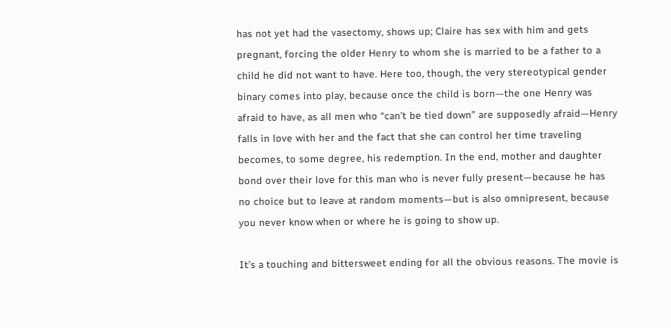has not yet had the vasectomy, shows up; Claire has sex with him and gets pregnant, forcing the older Henry to whom she is married to be a father to a child he did not want to have. Here too, though, the very stereotypical gender binary comes into play, because once the child is born—the one Henry was afraid to have, as all men who “can’t be tied down” are supposedly afraid—Henry falls in love with her and the fact that she can control her time traveling becomes, to some degree, his redemption. In the end, mother and daughter bond over their love for this man who is never fully present—because he has no choice but to leave at random moments—but is also omnipresent, because you never know when or where he is going to show up.

It’s a touching and bittersweet ending for all the obvious reasons. The movie is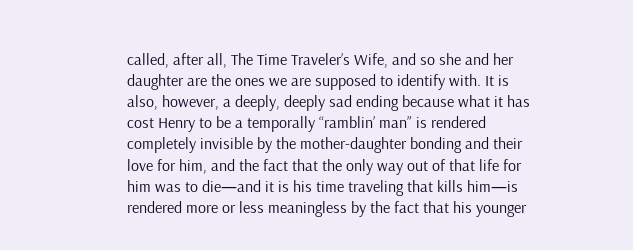called, after all, The Time Traveler’s Wife, and so she and her daughter are the ones we are supposed to identify with. It is also, however, a deeply, deeply sad ending because what it has cost Henry to be a temporally “ramblin’ man” is rendered completely invisible by the mother-daughter bonding and their love for him, and the fact that the only way out of that life for him was to die—and it is his time traveling that kills him—is rendered more or less meaningless by the fact that his younger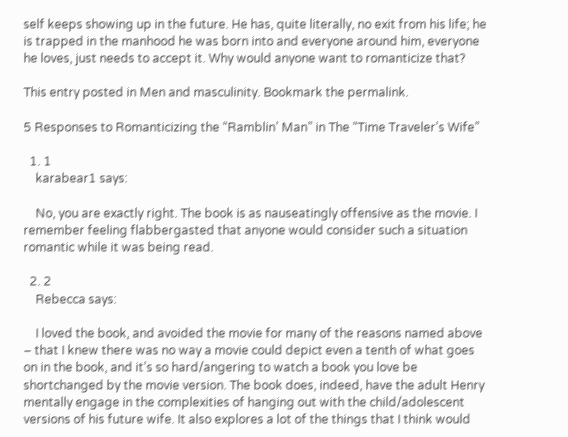self keeps showing up in the future. He has, quite literally, no exit from his life; he is trapped in the manhood he was born into and everyone around him, everyone he loves, just needs to accept it. Why would anyone want to romanticize that?

This entry posted in Men and masculinity. Bookmark the permalink.

5 Responses to Romanticizing the “Ramblin’ Man” in The “Time Traveler’s Wife”

  1. 1
    karabear1 says:

    No, you are exactly right. The book is as nauseatingly offensive as the movie. I remember feeling flabbergasted that anyone would consider such a situation romantic while it was being read.

  2. 2
    Rebecca says:

    I loved the book, and avoided the movie for many of the reasons named above – that I knew there was no way a movie could depict even a tenth of what goes on in the book, and it’s so hard/angering to watch a book you love be shortchanged by the movie version. The book does, indeed, have the adult Henry mentally engage in the complexities of hanging out with the child/adolescent versions of his future wife. It also explores a lot of the things that I think would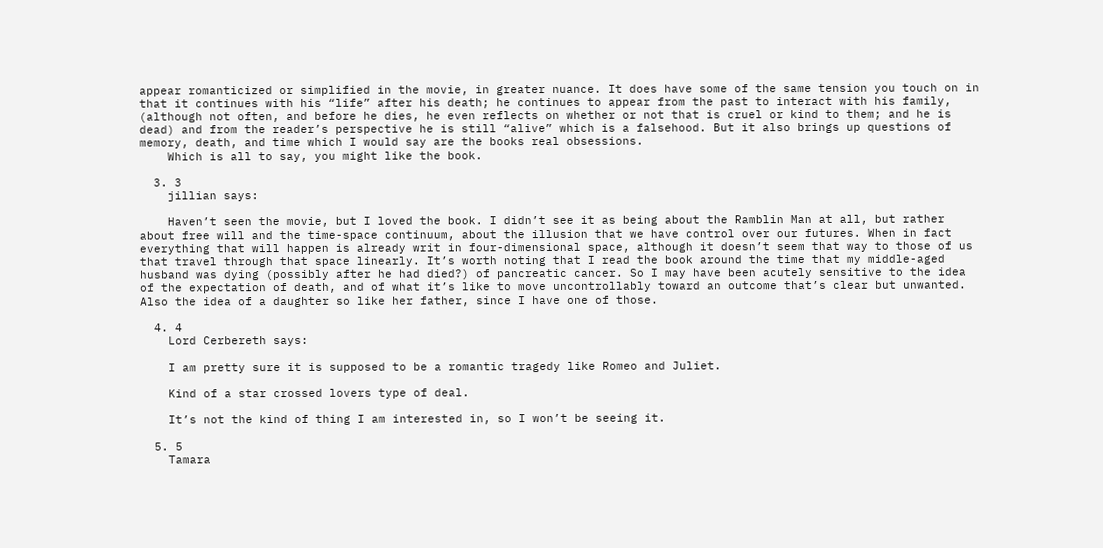appear romanticized or simplified in the movie, in greater nuance. It does have some of the same tension you touch on in that it continues with his “life” after his death; he continues to appear from the past to interact with his family, (although not often, and before he dies, he even reflects on whether or not that is cruel or kind to them; and he is dead) and from the reader’s perspective he is still “alive” which is a falsehood. But it also brings up questions of memory, death, and time which I would say are the books real obsessions.
    Which is all to say, you might like the book.

  3. 3
    jillian says:

    Haven’t seen the movie, but I loved the book. I didn’t see it as being about the Ramblin Man at all, but rather about free will and the time-space continuum, about the illusion that we have control over our futures. When in fact everything that will happen is already writ in four-dimensional space, although it doesn’t seem that way to those of us that travel through that space linearly. It’s worth noting that I read the book around the time that my middle-aged husband was dying (possibly after he had died?) of pancreatic cancer. So I may have been acutely sensitive to the idea of the expectation of death, and of what it’s like to move uncontrollably toward an outcome that’s clear but unwanted. Also the idea of a daughter so like her father, since I have one of those.

  4. 4
    Lord Cerbereth says:

    I am pretty sure it is supposed to be a romantic tragedy like Romeo and Juliet.

    Kind of a star crossed lovers type of deal.

    It’s not the kind of thing I am interested in, so I won’t be seeing it.

  5. 5
    Tamara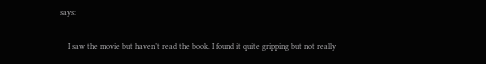says:

    I saw the movie but haven’t read the book. I found it quite gripping but not really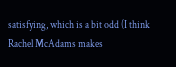satisfying, which is a bit odd (I think Rachel McAdams makes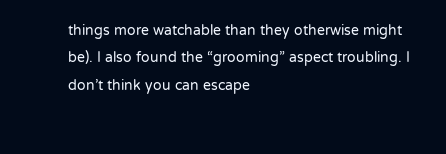things more watchable than they otherwise might be). I also found the “grooming” aspect troubling. I don’t think you can escape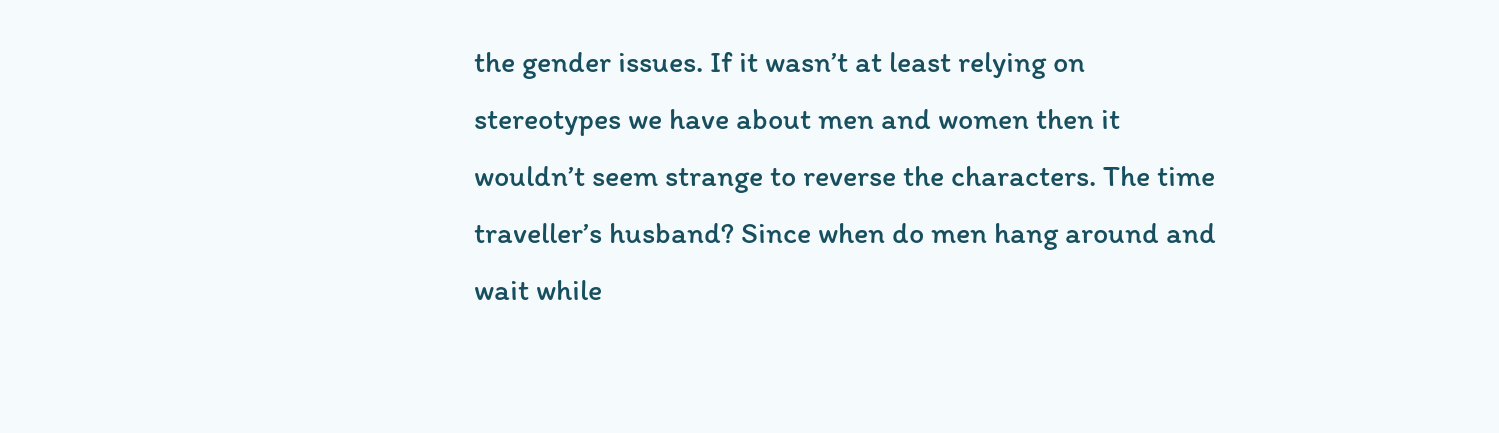the gender issues. If it wasn’t at least relying on stereotypes we have about men and women then it wouldn’t seem strange to reverse the characters. The time traveller’s husband? Since when do men hang around and wait while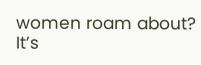women roam about? It’s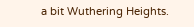a bit Wuthering Heights.